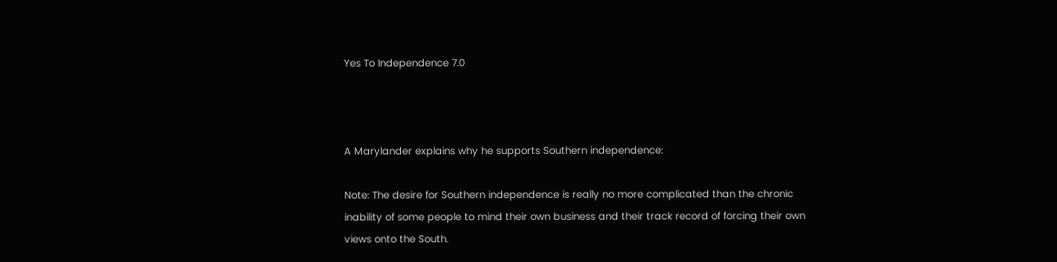Yes To Independence 7.0



A Marylander explains why he supports Southern independence:

Note: The desire for Southern independence is really no more complicated than the chronic inability of some people to mind their own business and their track record of forcing their own views onto the South.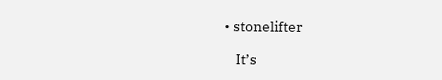• stonelifter

    It’s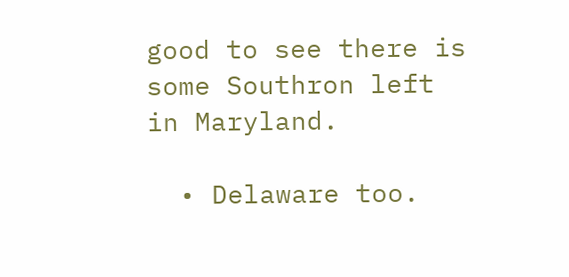good to see there is some Southron left in Maryland.

  • Delaware too.